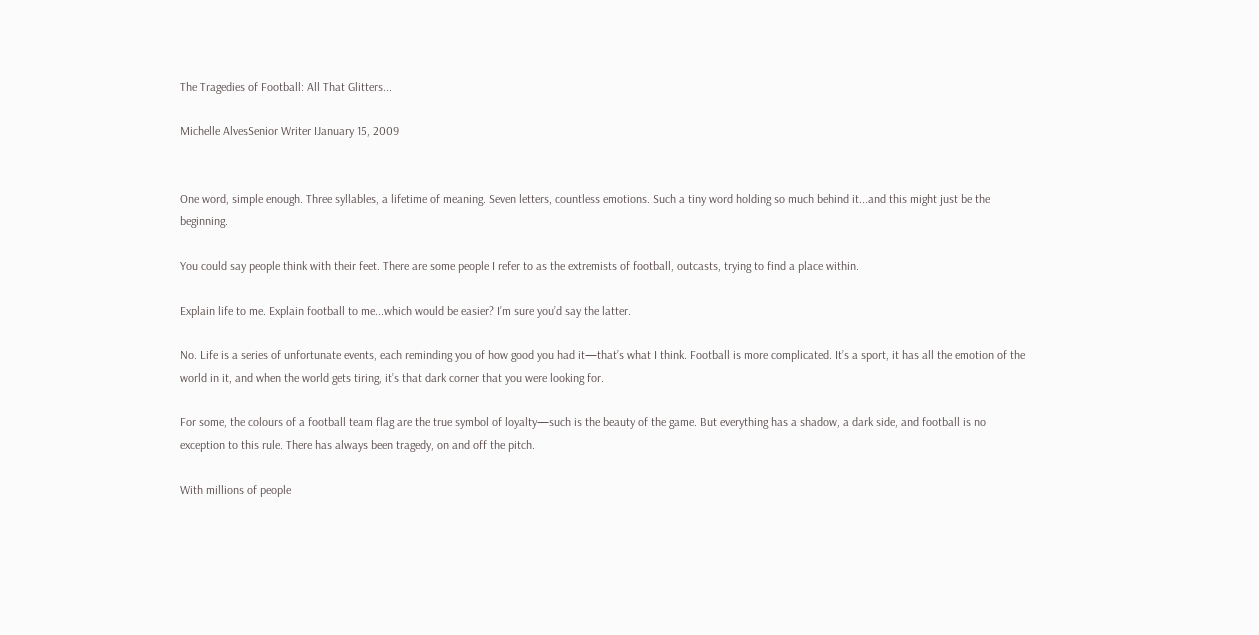The Tragedies of Football: All That Glitters...

Michelle AlvesSenior Writer IJanuary 15, 2009


One word, simple enough. Three syllables, a lifetime of meaning. Seven letters, countless emotions. Such a tiny word holding so much behind it...and this might just be the beginning.

You could say people think with their feet. There are some people I refer to as the extremists of football, outcasts, trying to find a place within.

Explain life to me. Explain football to me...which would be easier? I’m sure you’d say the latter.

No. Life is a series of unfortunate events, each reminding you of how good you had it—that’s what I think. Football is more complicated. It’s a sport, it has all the emotion of the world in it, and when the world gets tiring, it’s that dark corner that you were looking for.

For some, the colours of a football team flag are the true symbol of loyalty—such is the beauty of the game. But everything has a shadow, a dark side, and football is no exception to this rule. There has always been tragedy, on and off the pitch.

With millions of people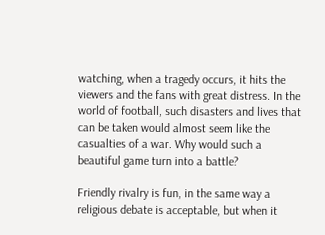watching, when a tragedy occurs, it hits the viewers and the fans with great distress. In the world of football, such disasters and lives that can be taken would almost seem like the casualties of a war. Why would such a beautiful game turn into a battle?

Friendly rivalry is fun, in the same way a religious debate is acceptable, but when it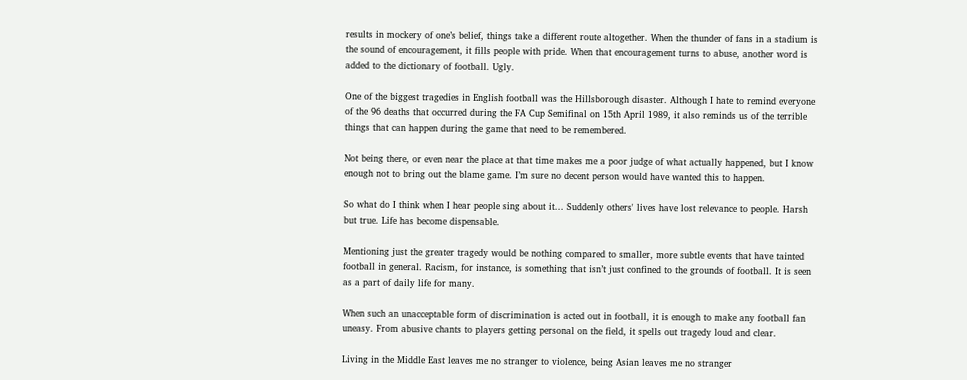results in mockery of one’s belief, things take a different route altogether. When the thunder of fans in a stadium is the sound of encouragement, it fills people with pride. When that encouragement turns to abuse, another word is added to the dictionary of football. Ugly.

One of the biggest tragedies in English football was the Hillsborough disaster. Although I hate to remind everyone of the 96 deaths that occurred during the FA Cup Semifinal on 15th April 1989, it also reminds us of the terrible things that can happen during the game that need to be remembered.

Not being there, or even near the place at that time makes me a poor judge of what actually happened, but I know enough not to bring out the blame game. I’m sure no decent person would have wanted this to happen.

So what do I think when I hear people sing about it... Suddenly others' lives have lost relevance to people. Harsh but true. Life has become dispensable.

Mentioning just the greater tragedy would be nothing compared to smaller, more subtle events that have tainted football in general. Racism, for instance, is something that isn’t just confined to the grounds of football. It is seen as a part of daily life for many.

When such an unacceptable form of discrimination is acted out in football, it is enough to make any football fan uneasy. From abusive chants to players getting personal on the field, it spells out tragedy loud and clear.

Living in the Middle East leaves me no stranger to violence, being Asian leaves me no stranger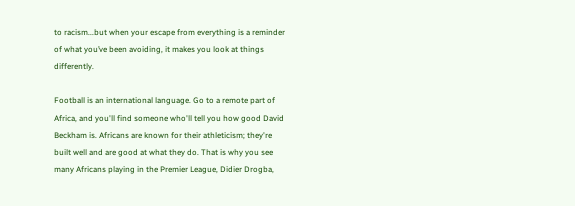to racism...but when your escape from everything is a reminder of what you’ve been avoiding, it makes you look at things differently.

Football is an international language. Go to a remote part of Africa, and you'll find someone who'll tell you how good David Beckham is. Africans are known for their athleticism; they're built well and are good at what they do. That is why you see many Africans playing in the Premier League, Didier Drogba,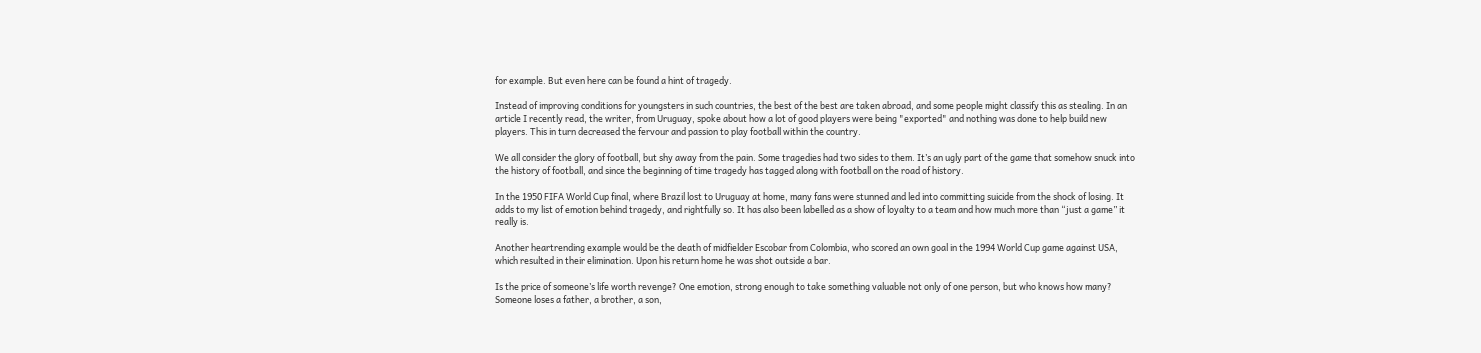for example. But even here can be found a hint of tragedy.

Instead of improving conditions for youngsters in such countries, the best of the best are taken abroad, and some people might classify this as stealing. In an article I recently read, the writer, from Uruguay, spoke about how a lot of good players were being "exported" and nothing was done to help build new players. This in turn decreased the fervour and passion to play football within the country.

We all consider the glory of football, but shy away from the pain. Some tragedies had two sides to them. It’s an ugly part of the game that somehow snuck into the history of football, and since the beginning of time tragedy has tagged along with football on the road of history.

In the 1950 FIFA World Cup final, where Brazil lost to Uruguay at home, many fans were stunned and led into committing suicide from the shock of losing. It adds to my list of emotion behind tragedy, and rightfully so. It has also been labelled as a show of loyalty to a team and how much more than “just a game” it really is.

Another heartrending example would be the death of midfielder Escobar from Colombia, who scored an own goal in the 1994 World Cup game against USA, which resulted in their elimination. Upon his return home he was shot outside a bar.

Is the price of someone’s life worth revenge? One emotion, strong enough to take something valuable not only of one person, but who knows how many? Someone loses a father, a brother, a son,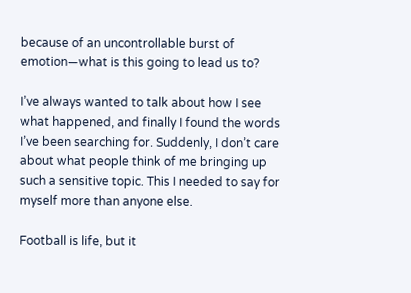because of an uncontrollable burst of emotion—what is this going to lead us to?

I’ve always wanted to talk about how I see what happened, and finally I found the words I’ve been searching for. Suddenly, I don’t care about what people think of me bringing up such a sensitive topic. This I needed to say for myself more than anyone else.

Football is life, but it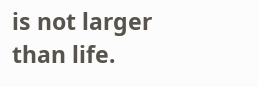is not larger than life.